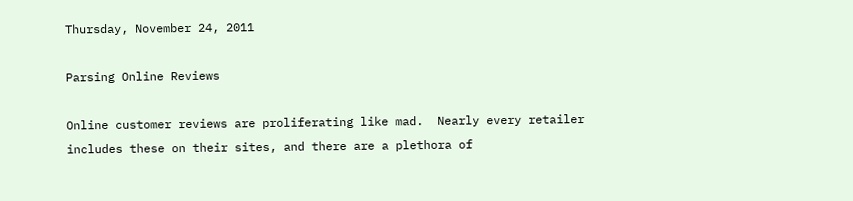Thursday, November 24, 2011

Parsing Online Reviews

Online customer reviews are proliferating like mad.  Nearly every retailer includes these on their sites, and there are a plethora of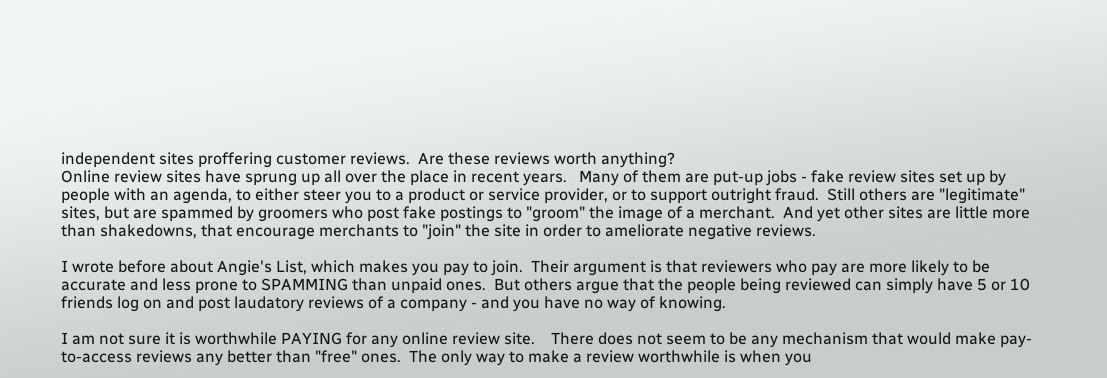independent sites proffering customer reviews.  Are these reviews worth anything?
Online review sites have sprung up all over the place in recent years.   Many of them are put-up jobs - fake review sites set up by people with an agenda, to either steer you to a product or service provider, or to support outright fraud.  Still others are "legitimate" sites, but are spammed by groomers who post fake postings to "groom" the image of a merchant.  And yet other sites are little more than shakedowns, that encourage merchants to "join" the site in order to ameliorate negative reviews.

I wrote before about Angie's List, which makes you pay to join.  Their argument is that reviewers who pay are more likely to be accurate and less prone to SPAMMING than unpaid ones.  But others argue that the people being reviewed can simply have 5 or 10 friends log on and post laudatory reviews of a company - and you have no way of knowing.

I am not sure it is worthwhile PAYING for any online review site.    There does not seem to be any mechanism that would make pay-to-access reviews any better than "free" ones.  The only way to make a review worthwhile is when you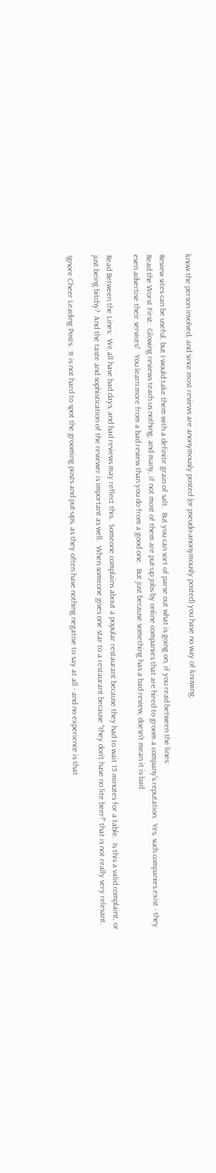know the person involved, and since most reviews are anonymously posted (or pseudo-anonymously posted) you have no way of knowing.

Review sites can be useful, but I would take them with a definite grain of salt.  But you can sort of parse out what is going on, if you read between the lines:
Read the Worst First:  Glowing reviews teach us nothing, and many, if not most of them are put-up jobs by online companies that are hired to groom a company's reputation.  Yes, such companies exist - they even advertise their services!   You learn more from a bad review than you do from a good one.  But just because something has a bad review, doesn't mean it is bad.

Read Between the Lines:  We all have bad days, and bad reviews may reflect this.  Someone complains about a popular restaurant because they had to wait 15 minutes for a table.  Is this a valid complaint, or just being bitchy?  And the taste and sophistication of the reviewer is important as well.  When someone gives one star to a restaurant because "they don't have no lite beer!" that is not really very relevant.

Ignore Cheer Leading Posts:  It is not hard to spot the grooming posts and put-ups, as they often have nothing negative to say at all - and no experience is that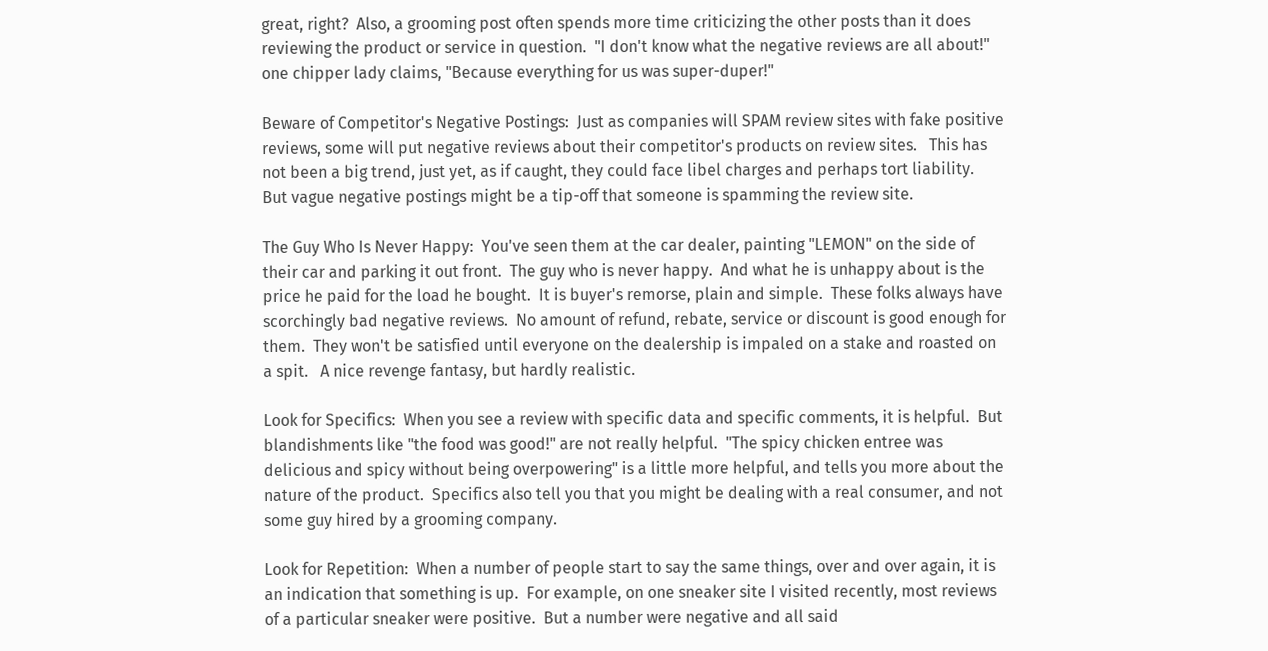great, right?  Also, a grooming post often spends more time criticizing the other posts than it does reviewing the product or service in question.  "I don't know what the negative reviews are all about!" one chipper lady claims, "Because everything for us was super-duper!"

Beware of Competitor's Negative Postings:  Just as companies will SPAM review sites with fake positive reviews, some will put negative reviews about their competitor's products on review sites.   This has not been a big trend, just yet, as if caught, they could face libel charges and perhaps tort liability.  But vague negative postings might be a tip-off that someone is spamming the review site.

The Guy Who Is Never Happy:  You've seen them at the car dealer, painting "LEMON" on the side of their car and parking it out front.  The guy who is never happy.  And what he is unhappy about is the price he paid for the load he bought.  It is buyer's remorse, plain and simple.  These folks always have scorchingly bad negative reviews.  No amount of refund, rebate, service or discount is good enough for them.  They won't be satisfied until everyone on the dealership is impaled on a stake and roasted on a spit.   A nice revenge fantasy, but hardly realistic.

Look for Specifics:  When you see a review with specific data and specific comments, it is helpful.  But blandishments like "the food was good!" are not really helpful.  "The spicy chicken entree was delicious and spicy without being overpowering" is a little more helpful, and tells you more about the nature of the product.  Specifics also tell you that you might be dealing with a real consumer, and not some guy hired by a grooming company.

Look for Repetition:  When a number of people start to say the same things, over and over again, it is an indication that something is up.  For example, on one sneaker site I visited recently, most reviews of a particular sneaker were positive.  But a number were negative and all said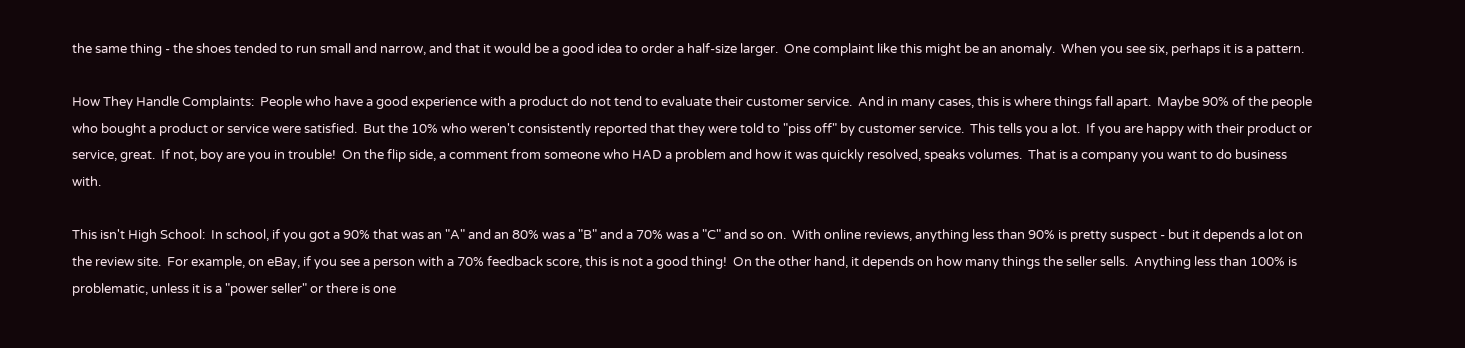the same thing - the shoes tended to run small and narrow, and that it would be a good idea to order a half-size larger.  One complaint like this might be an anomaly.  When you see six, perhaps it is a pattern.

How They Handle Complaints:  People who have a good experience with a product do not tend to evaluate their customer service.  And in many cases, this is where things fall apart.  Maybe 90% of the people who bought a product or service were satisfied.  But the 10% who weren't consistently reported that they were told to "piss off" by customer service.  This tells you a lot.  If you are happy with their product or service, great.  If not, boy are you in trouble!  On the flip side, a comment from someone who HAD a problem and how it was quickly resolved, speaks volumes.  That is a company you want to do business with.

This isn't High School:  In school, if you got a 90% that was an "A" and an 80% was a "B" and a 70% was a "C" and so on.  With online reviews, anything less than 90% is pretty suspect - but it depends a lot on the review site.  For example, on eBay, if you see a person with a 70% feedback score, this is not a good thing!  On the other hand, it depends on how many things the seller sells.  Anything less than 100% is problematic, unless it is a "power seller" or there is one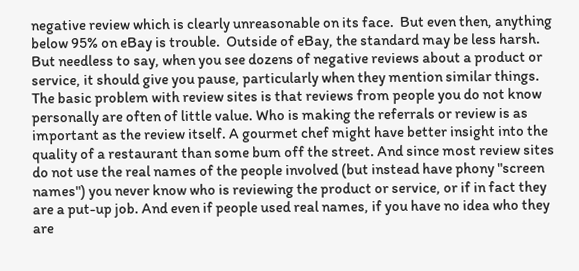negative review which is clearly unreasonable on its face.  But even then, anything below 95% on eBay is trouble.  Outside of eBay, the standard may be less harsh.  But needless to say, when you see dozens of negative reviews about a product or service, it should give you pause, particularly when they mention similar things.
The basic problem with review sites is that reviews from people you do not know personally are often of little value. Who is making the referrals or review is as important as the review itself. A gourmet chef might have better insight into the quality of a restaurant than some bum off the street. And since most review sites do not use the real names of the people involved (but instead have phony "screen names") you never know who is reviewing the product or service, or if in fact they are a put-up job. And even if people used real names, if you have no idea who they are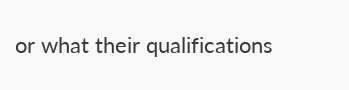or what their qualifications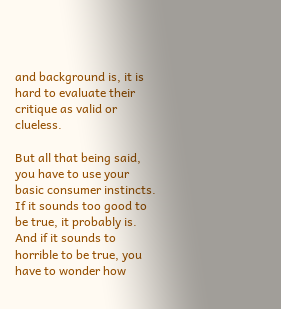and background is, it is hard to evaluate their critique as valid or clueless.

But all that being said, you have to use your basic consumer instincts. If it sounds too good to be true, it probably is. And if it sounds to horrible to be true, you have to wonder how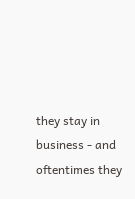they stay in business - and oftentimes they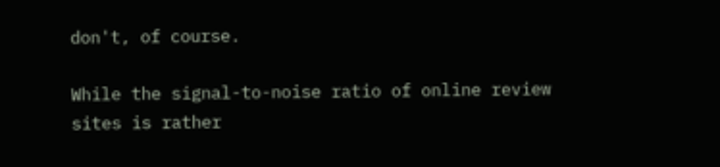don't, of course.

While the signal-to-noise ratio of online review sites is rather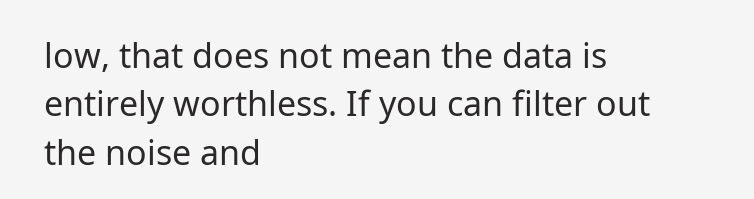low, that does not mean the data is entirely worthless. If you can filter out the noise and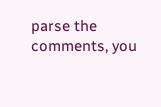parse the comments, you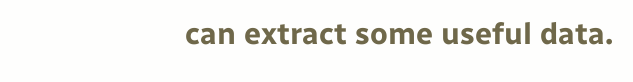can extract some useful data.